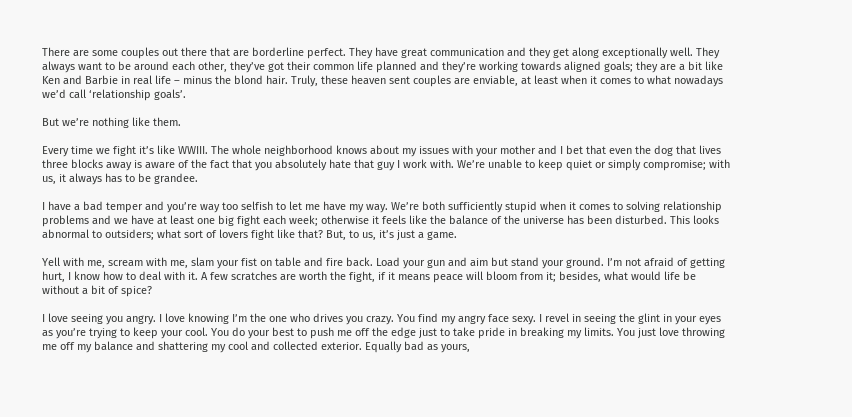There are some couples out there that are borderline perfect. They have great communication and they get along exceptionally well. They always want to be around each other, they’ve got their common life planned and they’re working towards aligned goals; they are a bit like Ken and Barbie in real life – minus the blond hair. Truly, these heaven sent couples are enviable, at least when it comes to what nowadays we’d call ‘relationship goals’.

But we’re nothing like them.

Every time we fight it’s like WWIII. The whole neighborhood knows about my issues with your mother and I bet that even the dog that lives three blocks away is aware of the fact that you absolutely hate that guy I work with. We’re unable to keep quiet or simply compromise; with us, it always has to be grandee.

I have a bad temper and you’re way too selfish to let me have my way. We’re both sufficiently stupid when it comes to solving relationship problems and we have at least one big fight each week; otherwise it feels like the balance of the universe has been disturbed. This looks abnormal to outsiders; what sort of lovers fight like that? But, to us, it’s just a game.

Yell with me, scream with me, slam your fist on table and fire back. Load your gun and aim but stand your ground. I’m not afraid of getting hurt, I know how to deal with it. A few scratches are worth the fight, if it means peace will bloom from it; besides, what would life be without a bit of spice?

I love seeing you angry. I love knowing I’m the one who drives you crazy. You find my angry face sexy. I revel in seeing the glint in your eyes as you’re trying to keep your cool. You do your best to push me off the edge just to take pride in breaking my limits. You just love throwing me off my balance and shattering my cool and collected exterior. Equally bad as yours,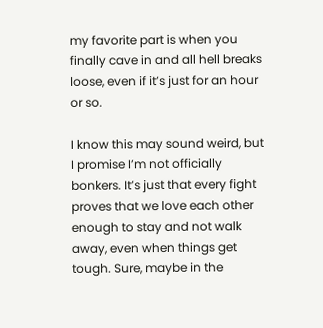my favorite part is when you finally cave in and all hell breaks loose, even if it’s just for an hour or so.

I know this may sound weird, but I promise I’m not officially bonkers. It’s just that every fight proves that we love each other enough to stay and not walk away, even when things get tough. Sure, maybe in the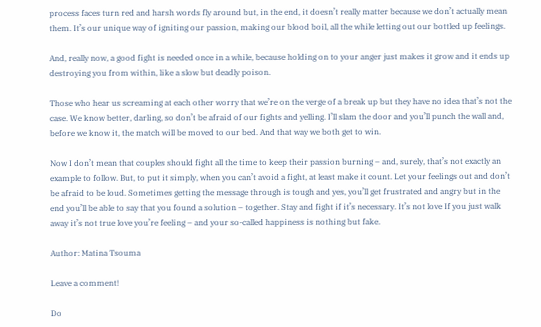process faces turn red and harsh words fly around but, in the end, it doesn’t really matter because we don’t actually mean them. It’s our unique way of igniting our passion, making our blood boil, all the while letting out our bottled up feelings.

And, really now, a good fight is needed once in a while, because holding on to your anger just makes it grow and it ends up destroying you from within, like a slow but deadly poison.

Those who hear us screaming at each other worry that we’re on the verge of a break up but they have no idea that’s not the case. We know better, darling, so don’t be afraid of our fights and yelling. I’ll slam the door and you’ll punch the wall and, before we know it, the match will be moved to our bed. And that way we both get to win.

Now I don’t mean that couples should fight all the time to keep their passion burning – and, surely, that’s not exactly an example to follow. But, to put it simply, when you can’t avoid a fight, at least make it count. Let your feelings out and don’t be afraid to be loud. Sometimes getting the message through is tough and yes, you’ll get frustrated and angry but in the end you’ll be able to say that you found a solution – together. Stay and fight if it’s necessary. It’s not love If you just walk away it’s not true love you’re feeling – and your so-called happiness is nothing but fake.

Author: Matina Tsouma

Leave a comment!

Do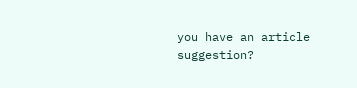you have an article suggestion?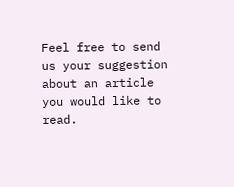Feel free to send us your suggestion about an article you would like to read.